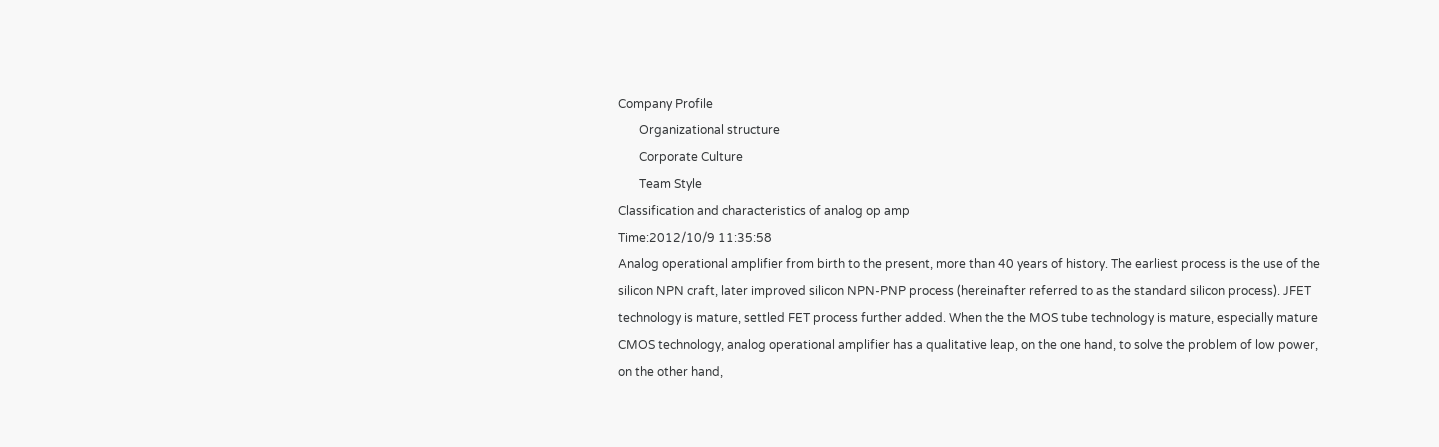Company Profile
       Organizational structure
       Corporate Culture
       Team Style
Classification and characteristics of analog op amp
Time:2012/10/9 11:35:58
Analog operational amplifier from birth to the present, more than 40 years of history. The earliest process is the use of the silicon NPN craft, later improved silicon NPN-PNP process (hereinafter referred to as the standard silicon process). JFET technology is mature, settled FET process further added. When the the MOS tube technology is mature, especially mature CMOS technology, analog operational amplifier has a qualitative leap, on the one hand, to solve the problem of low power, on the other hand,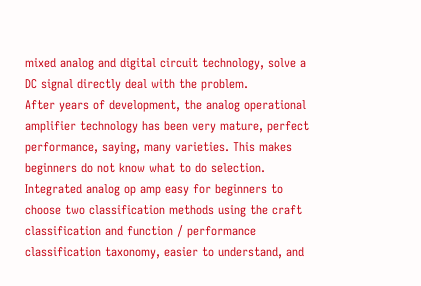mixed analog and digital circuit technology, solve a DC signal directly deal with the problem.
After years of development, the analog operational amplifier technology has been very mature, perfect performance, saying, many varieties. This makes beginners do not know what to do selection. Integrated analog op amp easy for beginners to choose two classification methods using the craft classification and function / performance classification taxonomy, easier to understand, and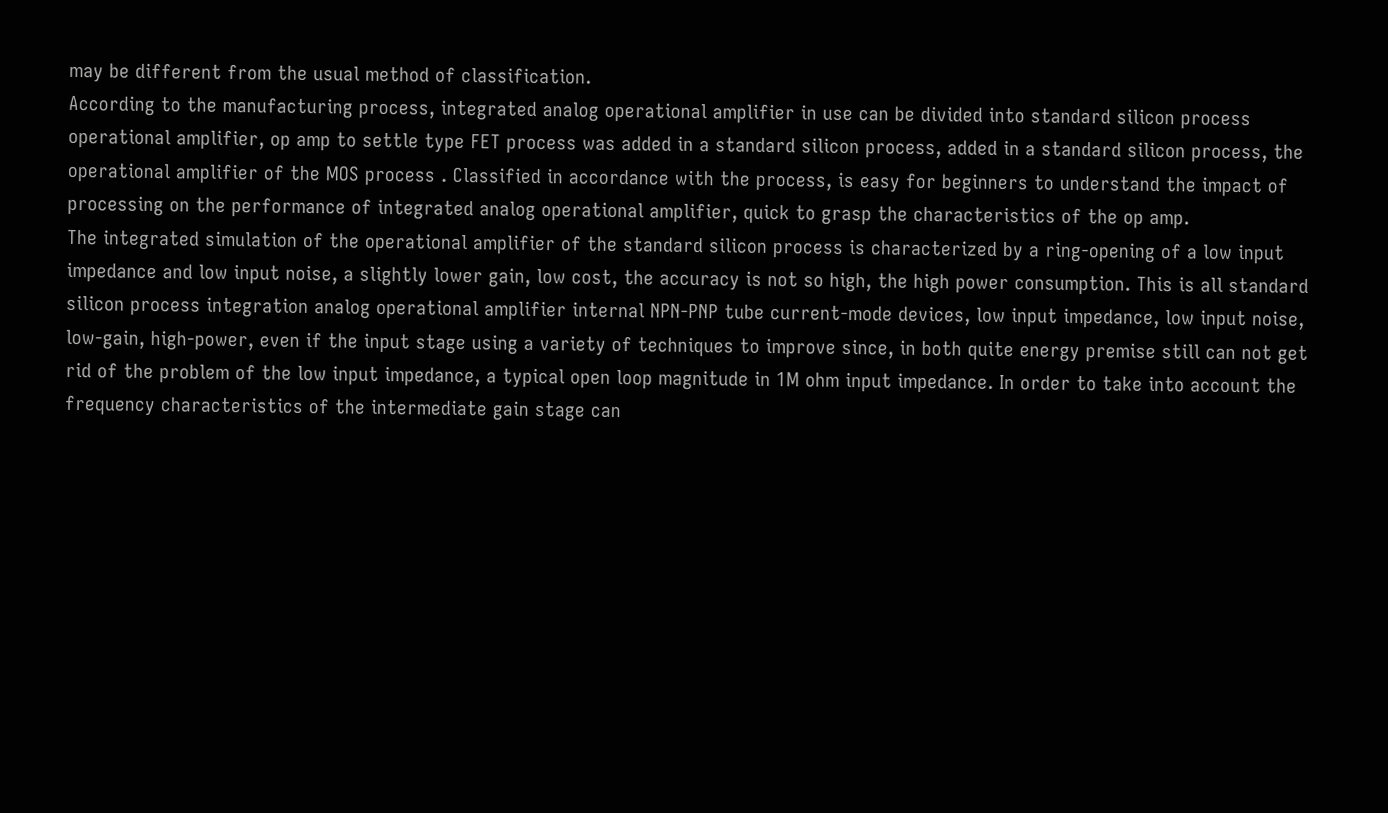may be different from the usual method of classification.
According to the manufacturing process, integrated analog operational amplifier in use can be divided into standard silicon process operational amplifier, op amp to settle type FET process was added in a standard silicon process, added in a standard silicon process, the operational amplifier of the MOS process . Classified in accordance with the process, is easy for beginners to understand the impact of processing on the performance of integrated analog operational amplifier, quick to grasp the characteristics of the op amp.
The integrated simulation of the operational amplifier of the standard silicon process is characterized by a ring-opening of a low input impedance and low input noise, a slightly lower gain, low cost, the accuracy is not so high, the high power consumption. This is all standard silicon process integration analog operational amplifier internal NPN-PNP tube current-mode devices, low input impedance, low input noise, low-gain, high-power, even if the input stage using a variety of techniques to improve since, in both quite energy premise still can not get rid of the problem of the low input impedance, a typical open loop magnitude in 1M ohm input impedance. In order to take into account the frequency characteristics of the intermediate gain stage can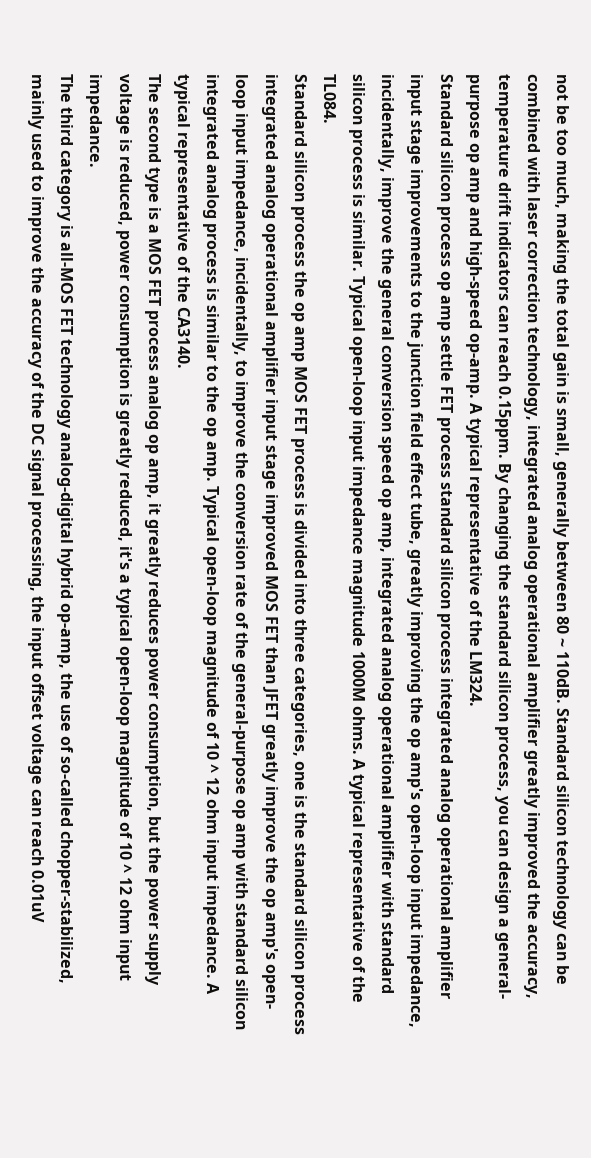not be too much, making the total gain is small, generally between 80 ~ 110dB. Standard silicon technology can be combined with laser correction technology, integrated analog operational amplifier greatly improved the accuracy, temperature drift indicators can reach 0.15ppm. By changing the standard silicon process, you can design a general-purpose op amp and high-speed op-amp. A typical representative of the LM324.
Standard silicon process op amp settle FET process standard silicon process integrated analog operational amplifier input stage improvements to the junction field effect tube, greatly improving the op amp's open-loop input impedance, incidentally, improve the general conversion speed op amp, integrated analog operational amplifier with standard silicon process is similar. Typical open-loop input impedance magnitude 1000M ohms. A typical representative of the TL084.
Standard silicon process the op amp MOS FET process is divided into three categories, one is the standard silicon process integrated analog operational amplifier input stage improved MOS FET than JFET greatly improve the op amp's open-loop input impedance, incidentally, to improve the conversion rate of the general-purpose op amp with standard silicon integrated analog process is similar to the op amp. Typical open-loop magnitude of 10 ^ 12 ohm input impedance. A typical representative of the CA3140.
The second type is a MOS FET process analog op amp, it greatly reduces power consumption, but the power supply voltage is reduced, power consumption is greatly reduced, it's a typical open-loop magnitude of 10 ^ 12 ohm input impedance.
The third category is all-MOS FET technology analog-digital hybrid op-amp, the use of so-called chopper-stabilized, mainly used to improve the accuracy of the DC signal processing, the input offset voltage can reach 0.01uV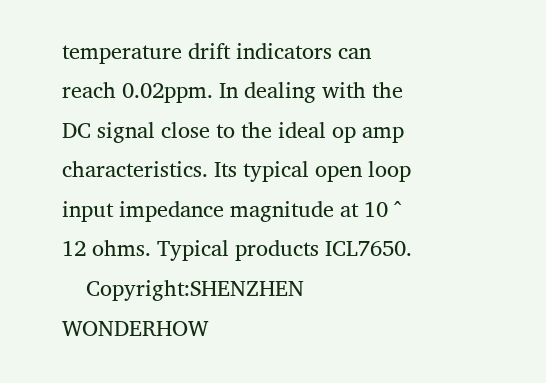temperature drift indicators can reach 0.02ppm. In dealing with the DC signal close to the ideal op amp characteristics. Its typical open loop input impedance magnitude at 10 ^ 12 ohms. Typical products ICL7650.
    Copyright:SHENZHEN WONDERHOW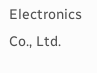Electronics Co., Ltd.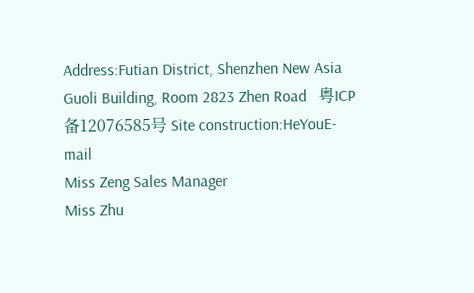Address:Futian District, Shenzhen New Asia Guoli Building, Room 2823 Zhen Road   粤ICP备12076585号 Site construction:HeYouE-mail
Miss Zeng Sales Manager
Miss Zhu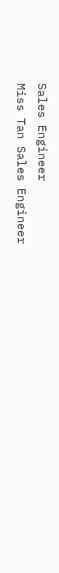Sales Engineer
Miss Tan Sales Engineer